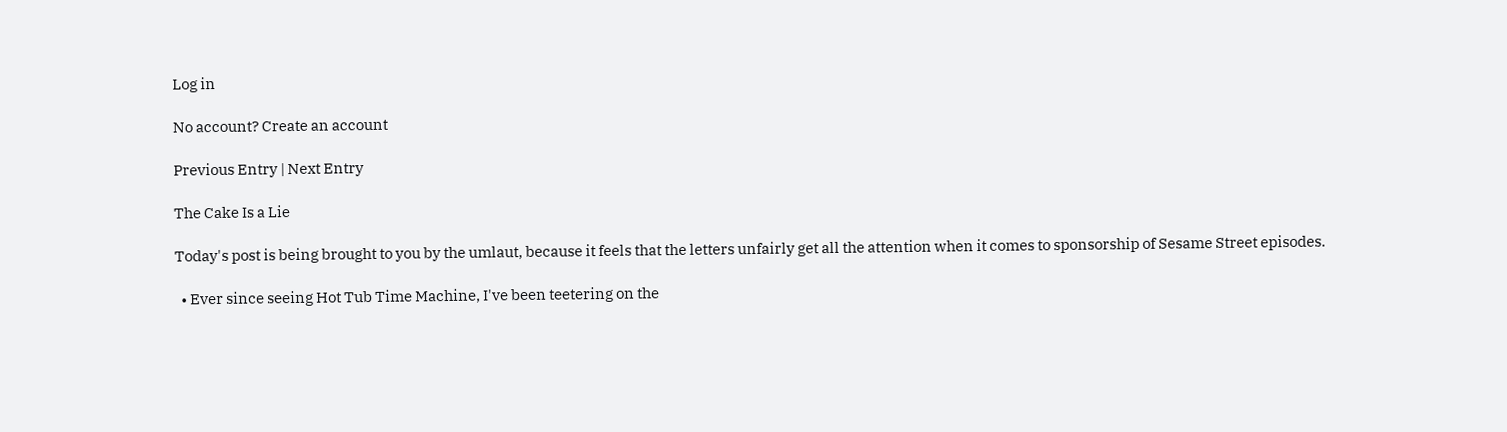Log in

No account? Create an account

Previous Entry | Next Entry

The Cake Is a Lie

Today's post is being brought to you by the umlaut, because it feels that the letters unfairly get all the attention when it comes to sponsorship of Sesame Street episodes.

  • Ever since seeing Hot Tub Time Machine, I've been teetering on the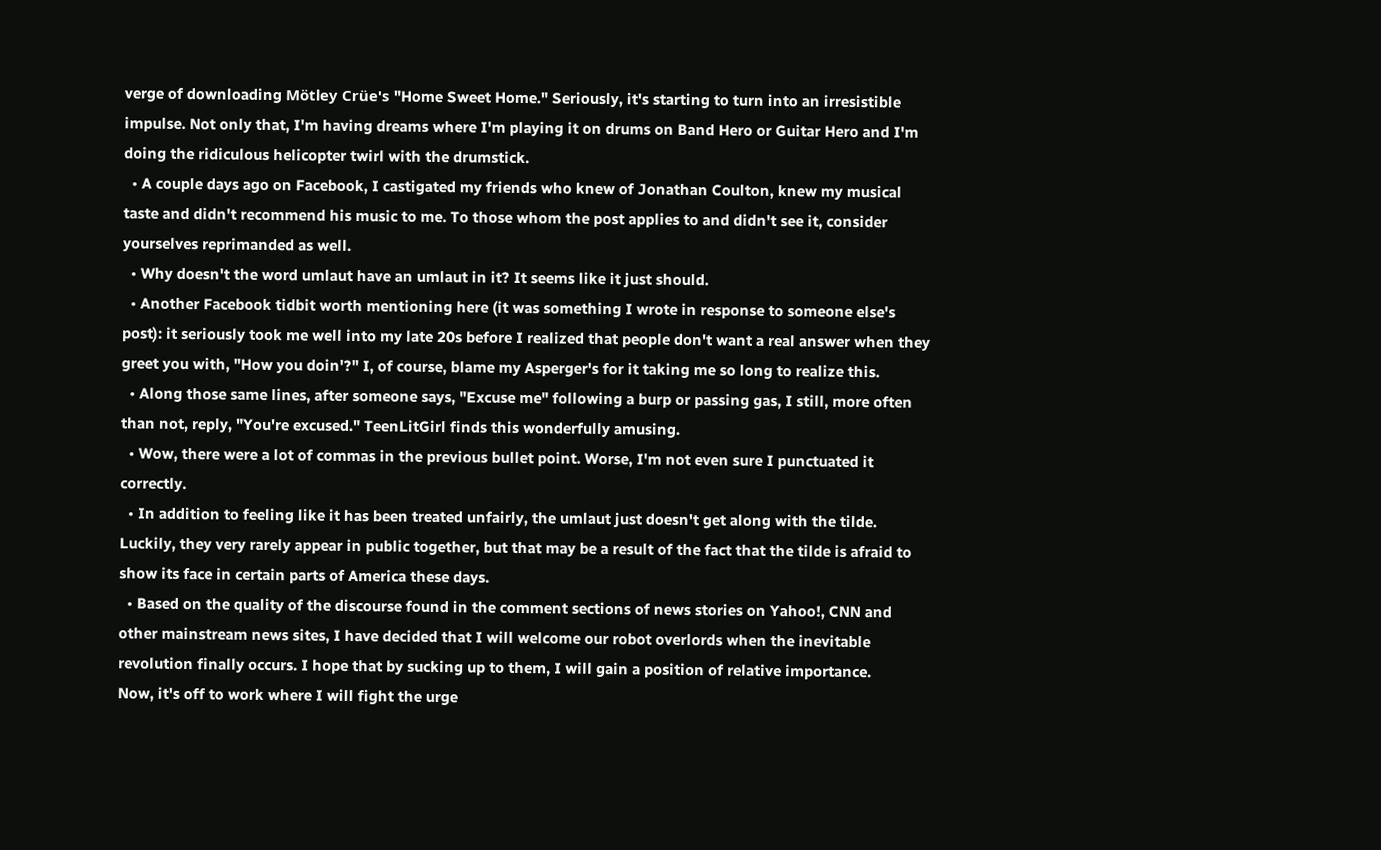verge of downloading Mötley Crüe's "Home Sweet Home." Seriously, it's starting to turn into an irresistible impulse. Not only that, I'm having dreams where I'm playing it on drums on Band Hero or Guitar Hero and I'm doing the ridiculous helicopter twirl with the drumstick.
  • A couple days ago on Facebook, I castigated my friends who knew of Jonathan Coulton, knew my musical taste and didn't recommend his music to me. To those whom the post applies to and didn't see it, consider yourselves reprimanded as well.
  • Why doesn't the word umlaut have an umlaut in it? It seems like it just should.
  • Another Facebook tidbit worth mentioning here (it was something I wrote in response to someone else's post): it seriously took me well into my late 20s before I realized that people don't want a real answer when they greet you with, "How you doin'?" I, of course, blame my Asperger's for it taking me so long to realize this.
  • Along those same lines, after someone says, "Excuse me" following a burp or passing gas, I still, more often than not, reply, "You're excused." TeenLitGirl finds this wonderfully amusing.
  • Wow, there were a lot of commas in the previous bullet point. Worse, I'm not even sure I punctuated it correctly.
  • In addition to feeling like it has been treated unfairly, the umlaut just doesn't get along with the tilde. Luckily, they very rarely appear in public together, but that may be a result of the fact that the tilde is afraid to show its face in certain parts of America these days.
  • Based on the quality of the discourse found in the comment sections of news stories on Yahoo!, CNN and other mainstream news sites, I have decided that I will welcome our robot overlords when the inevitable revolution finally occurs. I hope that by sucking up to them, I will gain a position of relative importance.
Now, it's off to work where I will fight the urge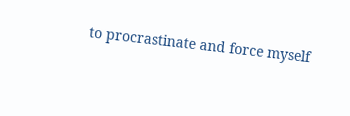to procrastinate and force myself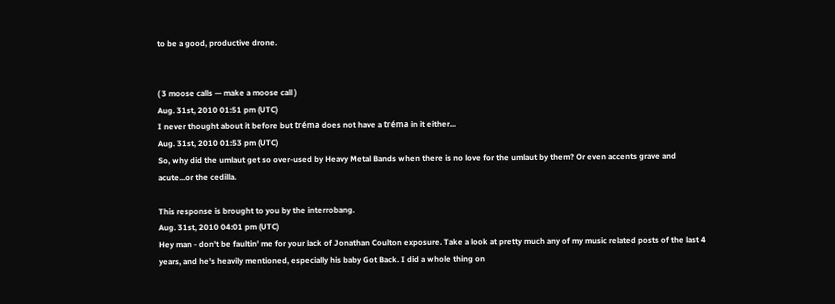to be a good, productive drone.


( 3 moose calls — make a moose call )
Aug. 31st, 2010 01:51 pm (UTC)
I never thought about it before but tréma does not have a tréma in it either...
Aug. 31st, 2010 01:53 pm (UTC)
So, why did the umlaut get so over-used by Heavy Metal Bands when there is no love for the umlaut by them? Or even accents grave and acute...or the cedilla.

This response is brought to you by the interrobang.
Aug. 31st, 2010 04:01 pm (UTC)
Hey man - don't be faultin' me for your lack of Jonathan Coulton exposure. Take a look at pretty much any of my music related posts of the last 4 years, and he's heavily mentioned, especially his baby Got Back. I did a whole thing on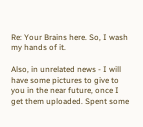Re: Your Brains here. So, I wash my hands of it.

Also, in unrelated news - I will have some pictures to give to you in the near future, once I get them uploaded. Spent some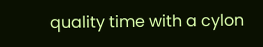quality time with a cylon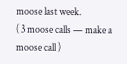moose last week.
( 3 moose calls — make a moose call )